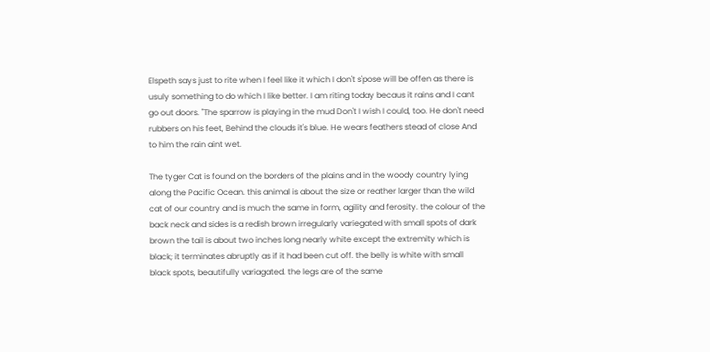Elspeth says just to rite when I feel like it which I don't s'pose will be offen as there is usuly something to do which I like better. I am riting today becaus it rains and I cant go out doors. "The sparrow is playing in the mud Don't I wish I could, too. He don't need rubbers on his feet, Behind the clouds it's blue. He wears feathers stead of close And to him the rain aint wet.

The tyger Cat is found on the borders of the plains and in the woody country lying along the Pacific Ocean. this animal is about the size or reather larger than the wild cat of our country and is much the same in form, agility and ferosity. the colour of the back neck and sides is a redish brown irregularly variegated with small spots of dark brown the tail is about two inches long nearly white except the extremity which is black; it terminates abruptly as if it had been cut off. the belly is white with small black spots, beautifully variagated. the legs are of the same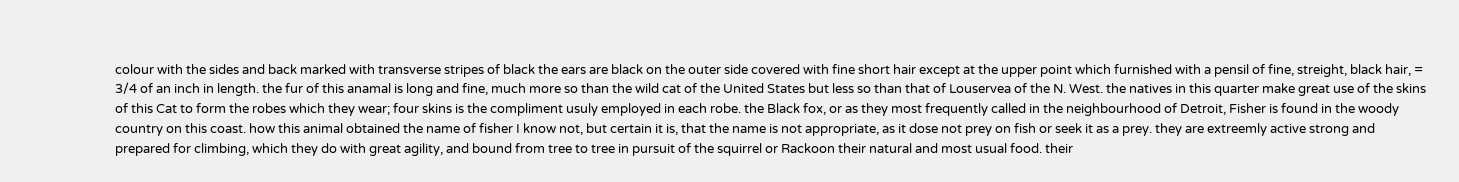colour with the sides and back marked with transverse stripes of black the ears are black on the outer side covered with fine short hair except at the upper point which furnished with a pensil of fine, streight, black hair, = 3/4 of an inch in length. the fur of this anamal is long and fine, much more so than the wild cat of the United States but less so than that of Louservea of the N. West. the natives in this quarter make great use of the skins of this Cat to form the robes which they wear; four skins is the compliment usuly employed in each robe. the Black fox, or as they most frequently called in the neighbourhood of Detroit, Fisher is found in the woody country on this coast. how this animal obtained the name of fisher I know not, but certain it is, that the name is not appropriate, as it dose not prey on fish or seek it as a prey. they are extreemly active strong and prepared for climbing, which they do with great agility, and bound from tree to tree in pursuit of the squirrel or Rackoon their natural and most usual food. their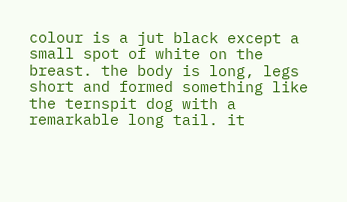colour is a jut black except a small spot of white on the breast. the body is long, legs short and formed something like the ternspit dog with a remarkable long tail. it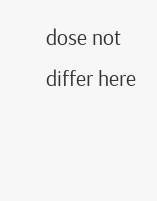dose not differ here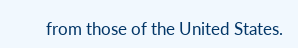from those of the United States.